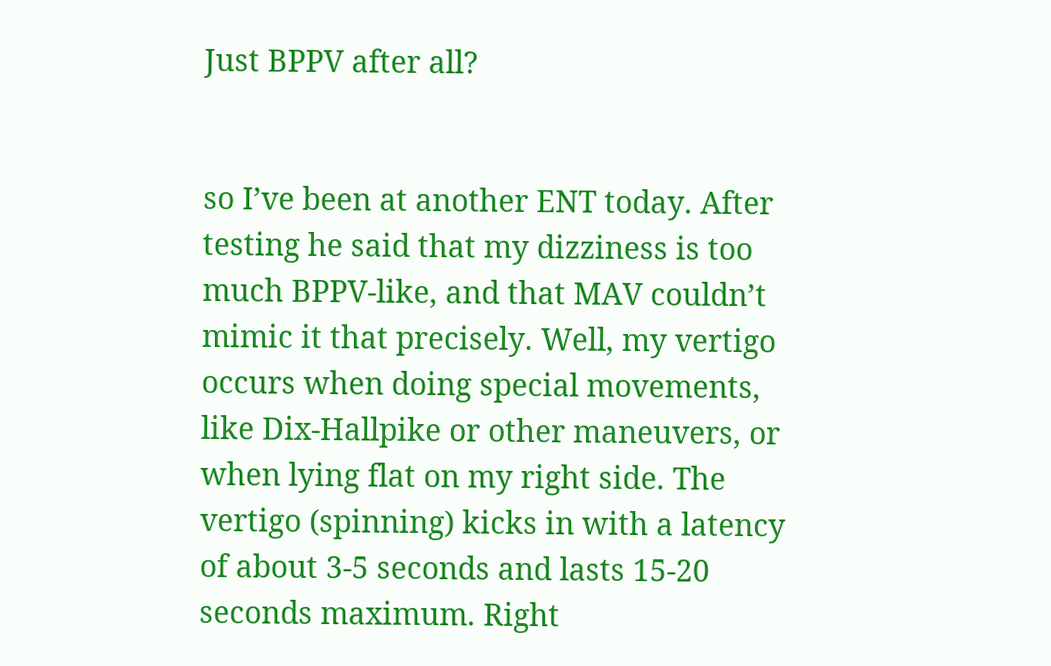Just BPPV after all?


so I’ve been at another ENT today. After testing he said that my dizziness is too much BPPV-like, and that MAV couldn’t mimic it that precisely. Well, my vertigo occurs when doing special movements, like Dix-Hallpike or other maneuvers, or when lying flat on my right side. The vertigo (spinning) kicks in with a latency of about 3-5 seconds and lasts 15-20 seconds maximum. Right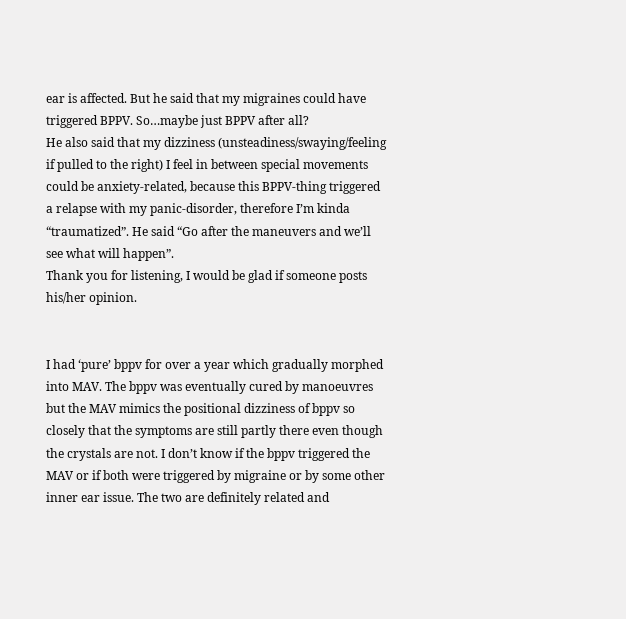ear is affected. But he said that my migraines could have triggered BPPV. So…maybe just BPPV after all?
He also said that my dizziness (unsteadiness/swaying/feeling if pulled to the right) I feel in between special movements could be anxiety-related, because this BPPV-thing triggered a relapse with my panic-disorder, therefore I’m kinda “traumatized”. He said “Go after the maneuvers and we’ll see what will happen”.
Thank you for listening, I would be glad if someone posts his/her opinion.


I had ‘pure’ bppv for over a year which gradually morphed into MAV. The bppv was eventually cured by manoeuvres but the MAV mimics the positional dizziness of bppv so closely that the symptoms are still partly there even though the crystals are not. I don’t know if the bppv triggered the MAV or if both were triggered by migraine or by some other inner ear issue. The two are definitely related and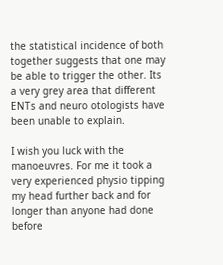the statistical incidence of both together suggests that one may be able to trigger the other. Its a very grey area that different ENTs and neuro otologists have been unable to explain.

I wish you luck with the manoeuvres. For me it took a very experienced physio tipping my head further back and for longer than anyone had done before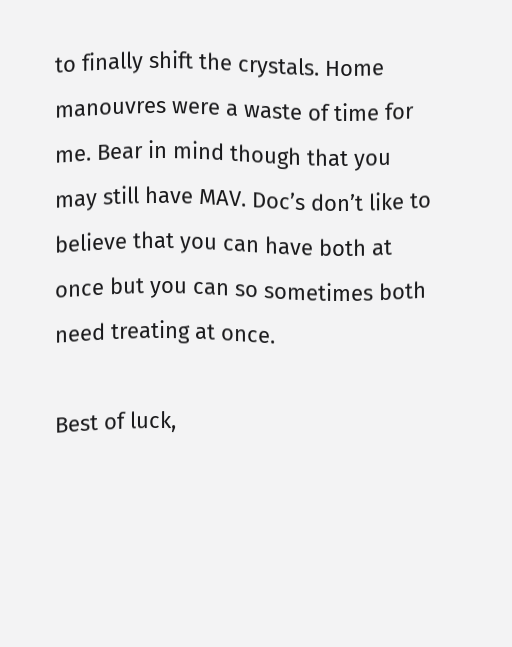to finally shift the crystals. Home manouvres were a waste of time for me. Bear in mind though that you may still have MAV. Doc’s don’t like to believe that you can have both at once but you can so sometimes both need treating at once.

Best of luck,